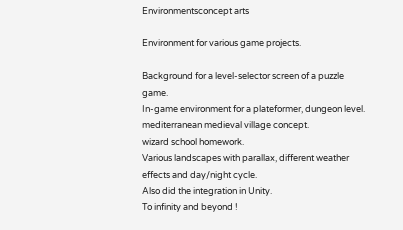Environmentsconcept arts

Environment for various game projects.

Background for a level-selector screen of a puzzle game.
In-game environment for a plateformer, dungeon level.
mediterranean medieval village concept.
wizard school homework.
Various landscapes with parallax, different weather effects and day/night cycle.
Also did the integration in Unity.
To infinity and beyond !